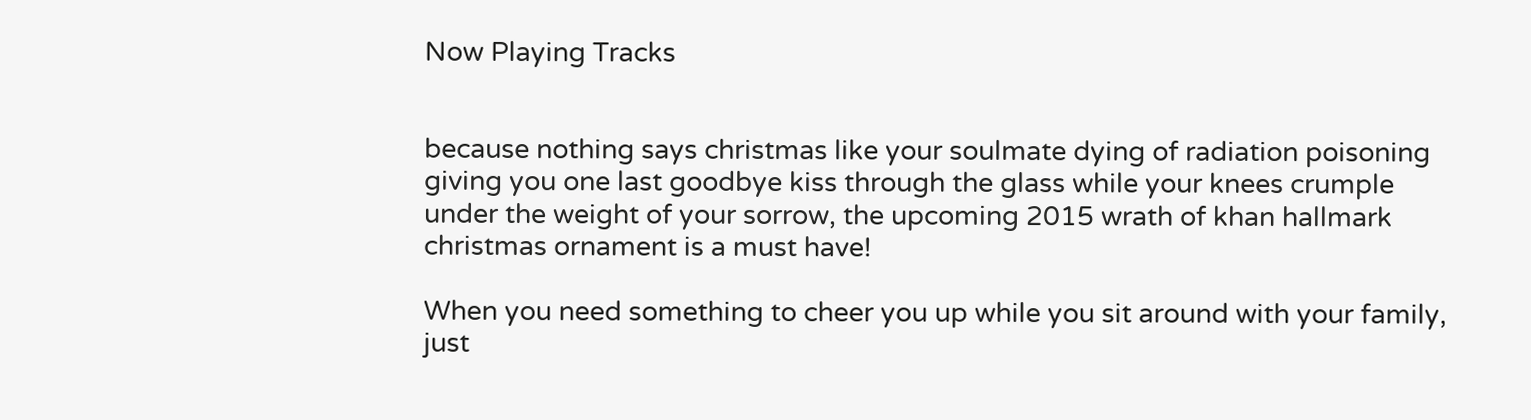Now Playing Tracks


because nothing says christmas like your soulmate dying of radiation poisoning giving you one last goodbye kiss through the glass while your knees crumple under the weight of your sorrow, the upcoming 2015 wrath of khan hallmark christmas ornament is a must have!

When you need something to cheer you up while you sit around with your family, just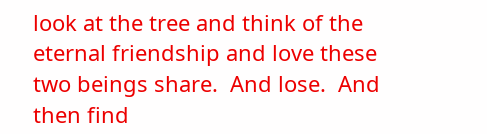look at the tree and think of the eternal friendship and love these two beings share.  And lose.  And then find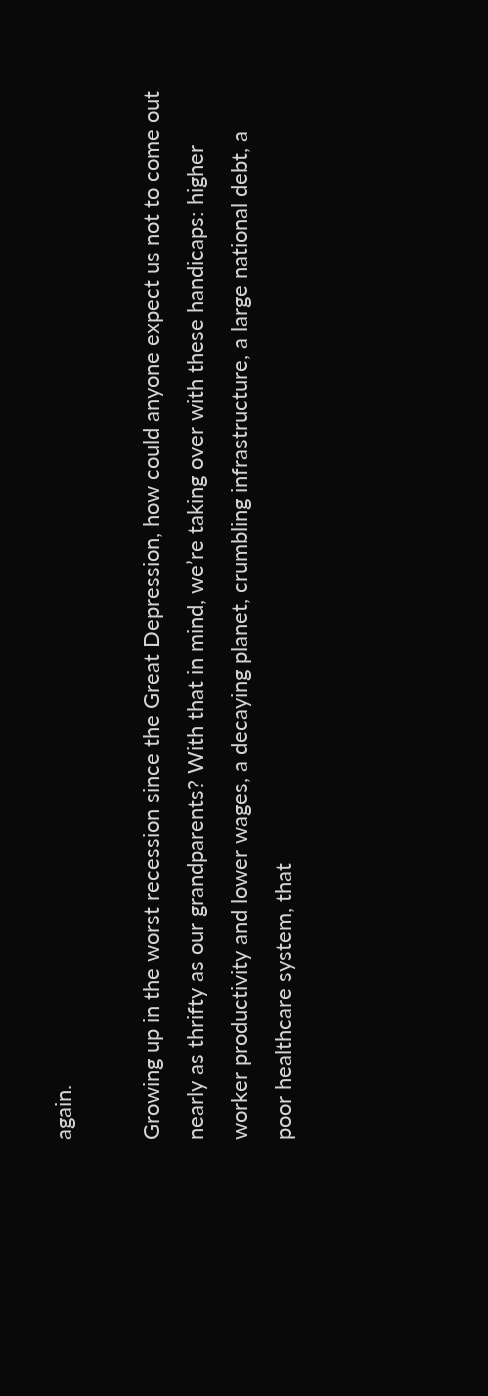again.

Growing up in the worst recession since the Great Depression, how could anyone expect us not to come out nearly as thrifty as our grandparents? With that in mind, we’re taking over with these handicaps: higher worker productivity and lower wages, a decaying planet, crumbling infrastructure, a large national debt, a poor healthcare system, that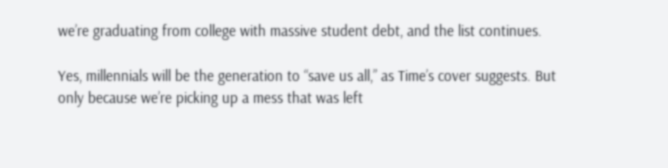we’re graduating from college with massive student debt, and the list continues.

Yes, millennials will be the generation to “save us all,” as Time’s cover suggests. But only because we’re picking up a mess that was left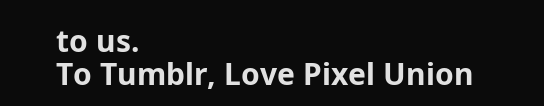to us.
To Tumblr, Love Pixel Union